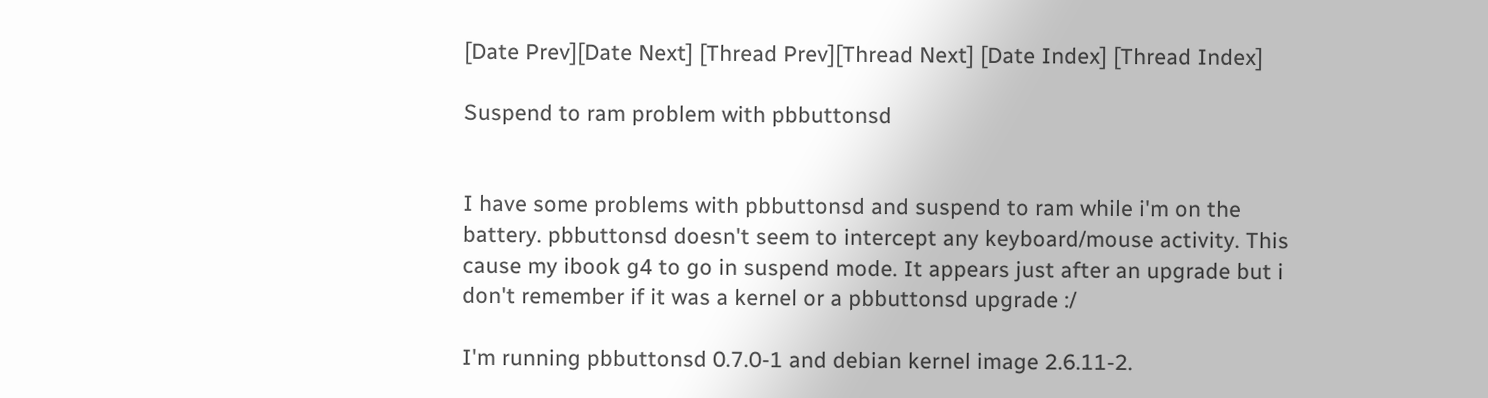[Date Prev][Date Next] [Thread Prev][Thread Next] [Date Index] [Thread Index]

Suspend to ram problem with pbbuttonsd


I have some problems with pbbuttonsd and suspend to ram while i'm on the
battery. pbbuttonsd doesn't seem to intercept any keyboard/mouse activity. This
cause my ibook g4 to go in suspend mode. It appears just after an upgrade but i
don't remember if it was a kernel or a pbbuttonsd upgrade :/

I'm running pbbuttonsd 0.7.0-1 and debian kernel image 2.6.11-2.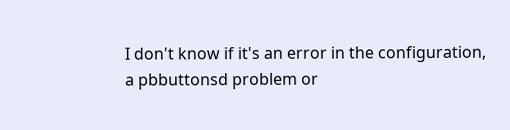I don't know if it's an error in the configuration, a pbbuttonsd problem or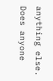anything else. Does anyone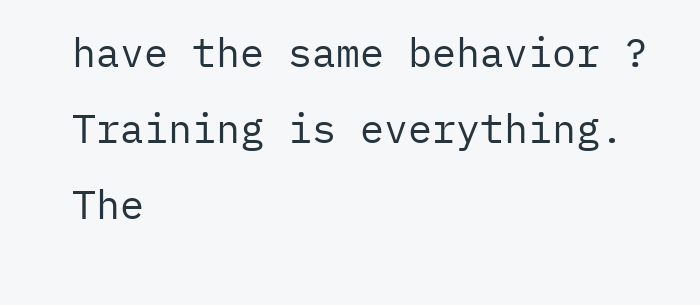have the same behavior ?
Training is everything.  The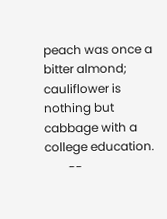peach was once a bitter almond; cauliflower is
nothing but cabbage with a college education.
        --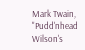Mark Twain, "Pudd'nhead Wilson's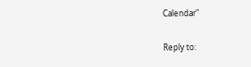Calendar"

Reply to: